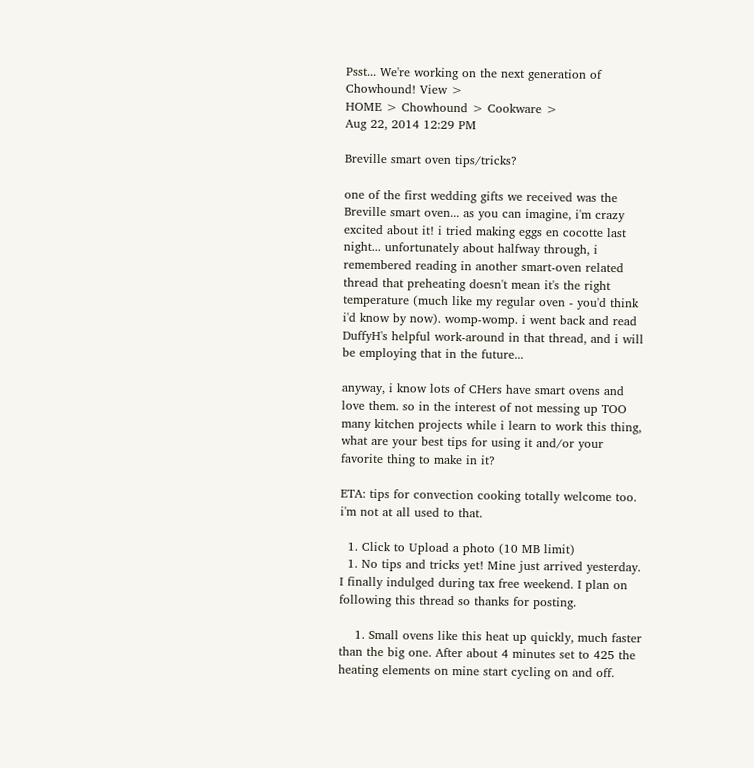Psst... We're working on the next generation of Chowhound! View >
HOME > Chowhound > Cookware >
Aug 22, 2014 12:29 PM

Breville smart oven tips/tricks?

one of the first wedding gifts we received was the Breville smart oven... as you can imagine, i'm crazy excited about it! i tried making eggs en cocotte last night... unfortunately about halfway through, i remembered reading in another smart-oven related thread that preheating doesn't mean it's the right temperature (much like my regular oven - you'd think i'd know by now). womp-womp. i went back and read DuffyH's helpful work-around in that thread, and i will be employing that in the future...

anyway, i know lots of CHers have smart ovens and love them. so in the interest of not messing up TOO many kitchen projects while i learn to work this thing, what are your best tips for using it and/or your favorite thing to make in it?

ETA: tips for convection cooking totally welcome too. i'm not at all used to that.

  1. Click to Upload a photo (10 MB limit)
  1. No tips and tricks yet! Mine just arrived yesterday. I finally indulged during tax free weekend. I plan on following this thread so thanks for posting.

    1. Small ovens like this heat up quickly, much faster than the big one. After about 4 minutes set to 425 the heating elements on mine start cycling on and off.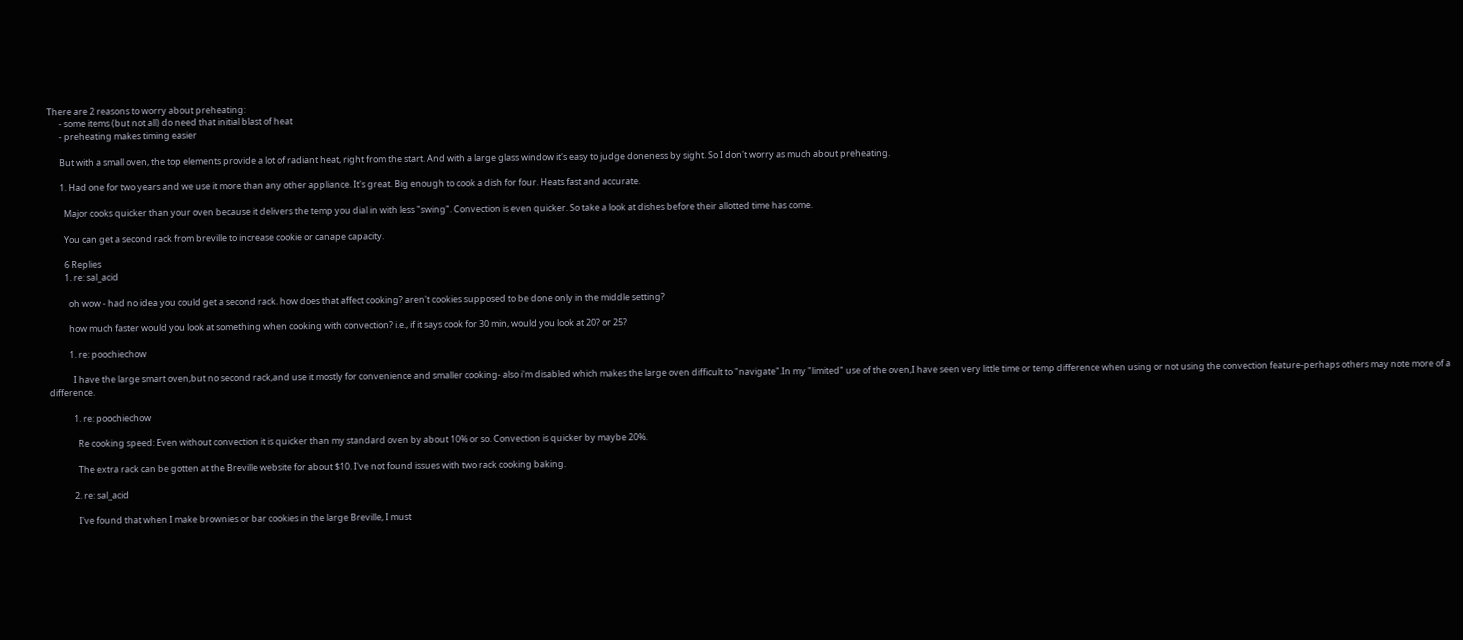There are 2 reasons to worry about preheating:
      - some items (but not all) do need that initial blast of heat
      - preheating makes timing easier

      But with a small oven, the top elements provide a lot of radiant heat, right from the start. And with a large glass window it's easy to judge doneness by sight. So I don't worry as much about preheating.

      1. Had one for two years and we use it more than any other appliance. It's great. Big enough to cook a dish for four. Heats fast and accurate.

        Major cooks quicker than your oven because it delivers the temp you dial in with less "swing". Convection is even quicker. So take a look at dishes before their allotted time has come.

        You can get a second rack from breville to increase cookie or canape capacity.

        6 Replies
        1. re: sal_acid

          oh wow - had no idea you could get a second rack. how does that affect cooking? aren't cookies supposed to be done only in the middle setting?

          how much faster would you look at something when cooking with convection? i.e., if it says cook for 30 min, would you look at 20? or 25?

          1. re: poochiechow

            I have the large smart oven,but no second rack,and use it mostly for convenience and smaller cooking- also i'm disabled which makes the large oven difficult to "navigate".In my "limited" use of the oven,I have seen very little time or temp difference when using or not using the convection feature-perhaps others may note more of a difference.

            1. re: poochiechow

              Re cooking speed: Even without convection it is quicker than my standard oven by about 10% or so. Convection is quicker by maybe 20%.

              The extra rack can be gotten at the Breville website for about $10. I've not found issues with two rack cooking baking.

            2. re: sal_acid

              I've found that when I make brownies or bar cookies in the large Breville, I must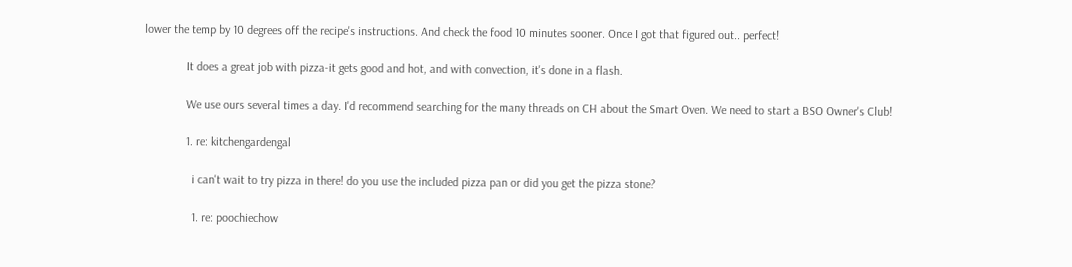lower the temp by 10 degrees off the recipe's instructions. And check the food 10 minutes sooner. Once I got that figured out.. perfect!

              It does a great job with pizza-it gets good and hot, and with convection, it's done in a flash.

              We use ours several times a day. I'd recommend searching for the many threads on CH about the Smart Oven. We need to start a BSO Owner's Club!

              1. re: kitchengardengal

                i can't wait to try pizza in there! do you use the included pizza pan or did you get the pizza stone?

                1. re: poochiechow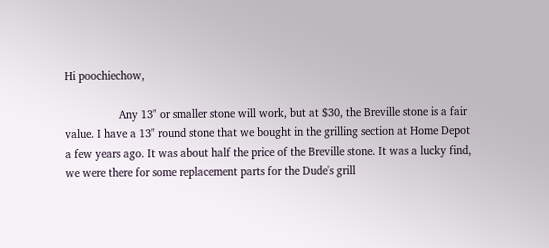Hi poochiechow,

                  Any 13" or smaller stone will work, but at $30, the Breville stone is a fair value. I have a 13" round stone that we bought in the grilling section at Home Depot a few years ago. It was about half the price of the Breville stone. It was a lucky find, we were there for some replacement parts for the Dude's grill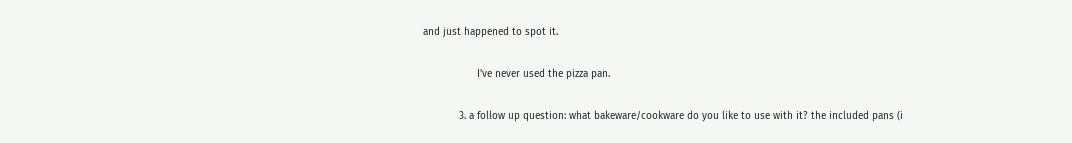and just happened to spot it.

                  I've never used the pizza pan.

            3. a follow up question: what bakeware/cookware do you like to use with it? the included pans (i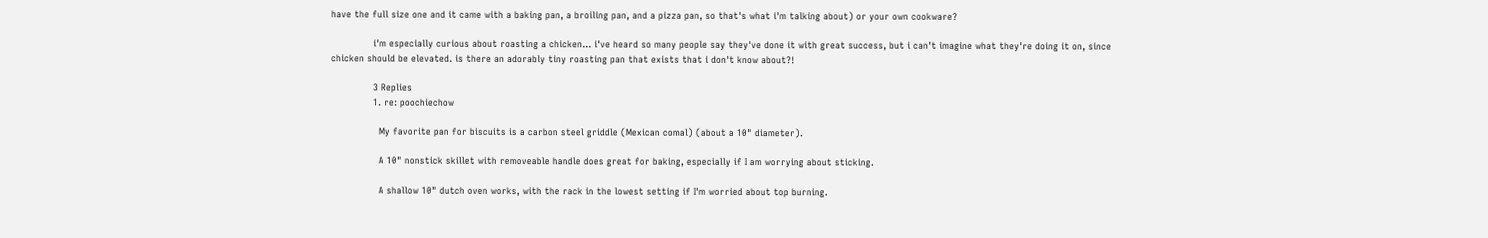have the full size one and it came with a baking pan, a broiling pan, and a pizza pan, so that's what i'm talking about) or your own cookware?

              i'm especially curious about roasting a chicken... i've heard so many people say they've done it with great success, but i can't imagine what they're doing it on, since chicken should be elevated. is there an adorably tiny roasting pan that exists that i don't know about?!

              3 Replies
              1. re: poochiechow

                My favorite pan for biscuits is a carbon steel griddle (Mexican comal) (about a 10" diameter).

                A 10" nonstick skillet with removeable handle does great for baking, especially if I am worrying about sticking.

                A shallow 10" dutch oven works, with the rack in the lowest setting if I'm worried about top burning.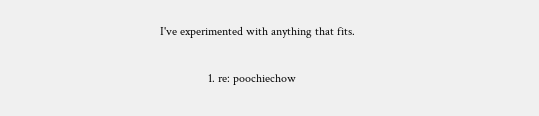I've experimented with anything that fits.

                1. re: poochiechow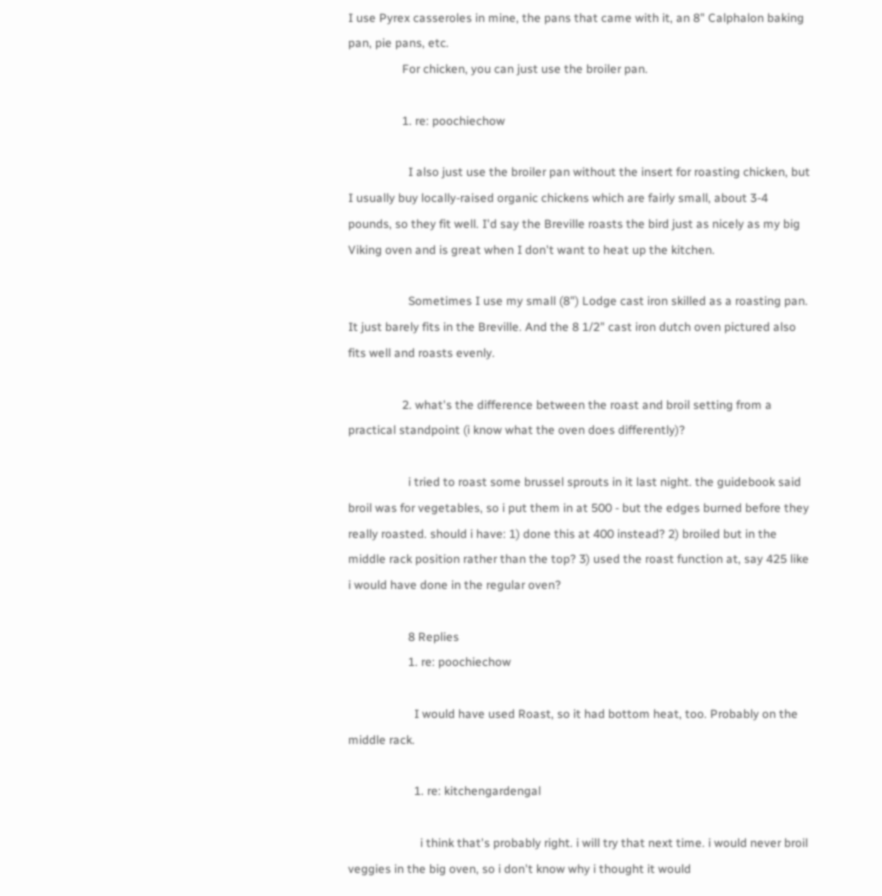I use Pyrex casseroles in mine, the pans that came with it, an 8" Calphalon baking pan, pie pans, etc.
                  For chicken, you can just use the broiler pan.

                  1. re: poochiechow

                    I also just use the broiler pan without the insert for roasting chicken, but I usually buy locally-raised organic chickens which are fairly small, about 3-4 pounds, so they fit well. I'd say the Breville roasts the bird just as nicely as my big Viking oven and is great when I don't want to heat up the kitchen.

                    Sometimes I use my small (8") Lodge cast iron skilled as a roasting pan. It just barely fits in the Breville. And the 8 1/2" cast iron dutch oven pictured also fits well and roasts evenly.

                  2. what's the difference between the roast and broil setting from a practical standpoint (i know what the oven does differently)?

                    i tried to roast some brussel sprouts in it last night. the guidebook said broil was for vegetables, so i put them in at 500 - but the edges burned before they really roasted. should i have: 1) done this at 400 instead? 2) broiled but in the middle rack position rather than the top? 3) used the roast function at, say 425 like i would have done in the regular oven?

                    8 Replies
                    1. re: poochiechow

                      I would have used Roast, so it had bottom heat, too. Probably on the middle rack.

                      1. re: kitchengardengal

                        i think that's probably right. i will try that next time. i would never broil veggies in the big oven, so i don't know why i thought it would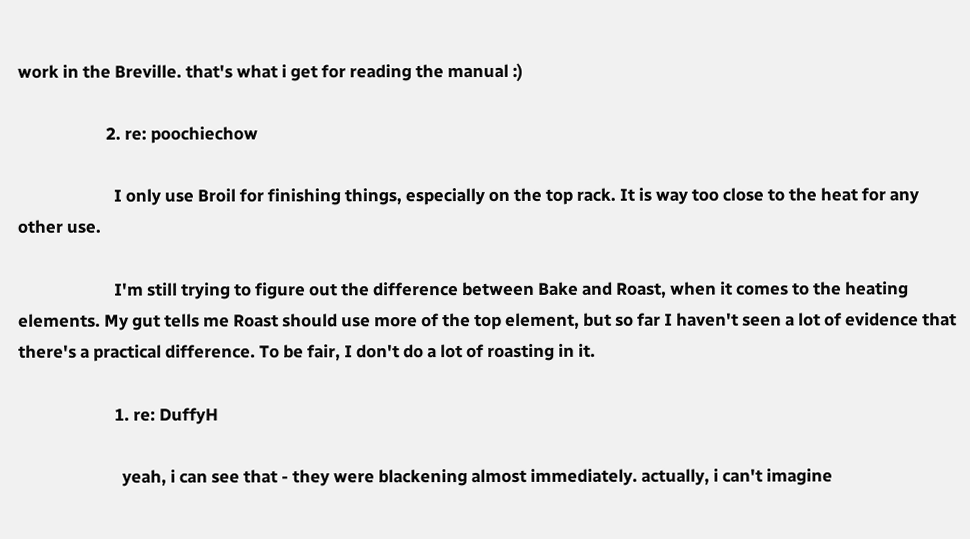work in the Breville. that's what i get for reading the manual :)

                      2. re: poochiechow

                        I only use Broil for finishing things, especially on the top rack. It is way too close to the heat for any other use.

                        I'm still trying to figure out the difference between Bake and Roast, when it comes to the heating elements. My gut tells me Roast should use more of the top element, but so far I haven't seen a lot of evidence that there's a practical difference. To be fair, I don't do a lot of roasting in it.

                        1. re: DuffyH

                          yeah, i can see that - they were blackening almost immediately. actually, i can't imagine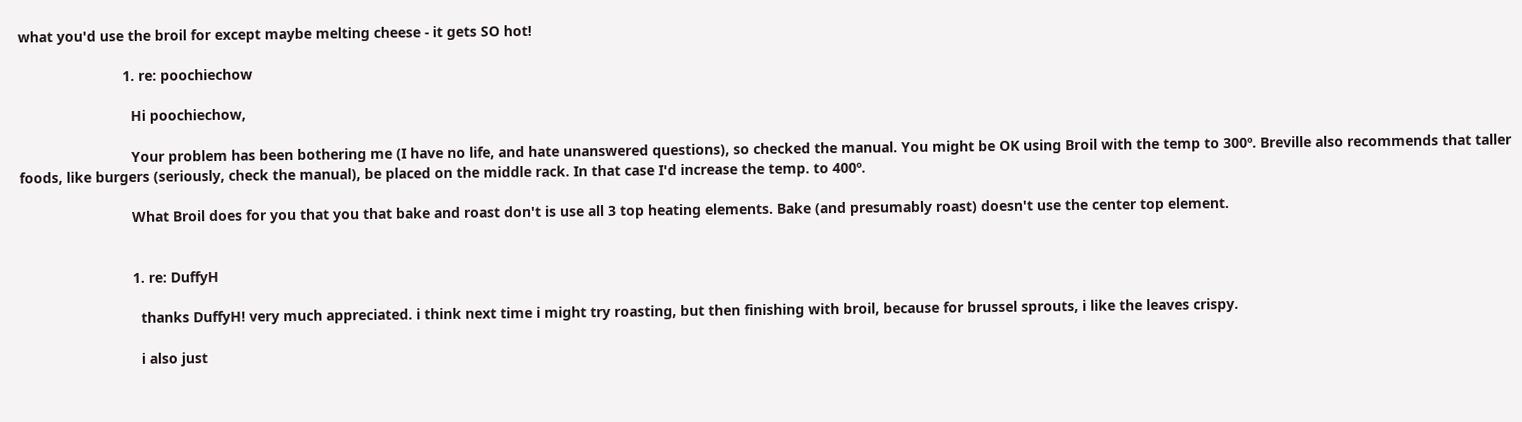what you'd use the broil for except maybe melting cheese - it gets SO hot!

                          1. re: poochiechow

                            Hi poochiechow,

                            Your problem has been bothering me (I have no life, and hate unanswered questions), so checked the manual. You might be OK using Broil with the temp to 300º. Breville also recommends that taller foods, like burgers (seriously, check the manual), be placed on the middle rack. In that case I'd increase the temp. to 400º.

                            What Broil does for you that you that bake and roast don't is use all 3 top heating elements. Bake (and presumably roast) doesn't use the center top element.


                            1. re: DuffyH

                              thanks DuffyH! very much appreciated. i think next time i might try roasting, but then finishing with broil, because for brussel sprouts, i like the leaves crispy.

                              i also just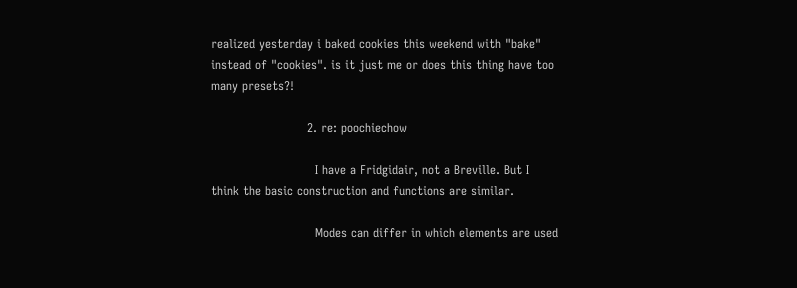realized yesterday i baked cookies this weekend with "bake" instead of "cookies". is it just me or does this thing have too many presets?!

                        2. re: poochiechow

                          I have a Fridgidair, not a Breville. But I think the basic construction and functions are similar.

                          Modes can differ in which elements are used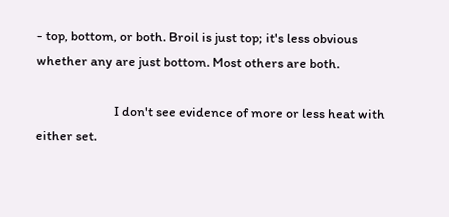- top, bottom, or both. Broil is just top; it's less obvious whether any are just bottom. Most others are both.

                          I don't see evidence of more or less heat with either set.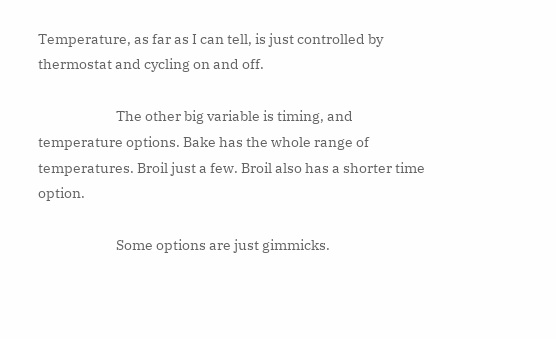Temperature, as far as I can tell, is just controlled by thermostat and cycling on and off.

                          The other big variable is timing, and temperature options. Bake has the whole range of temperatures. Broil just a few. Broil also has a shorter time option.

                          Some options are just gimmicks.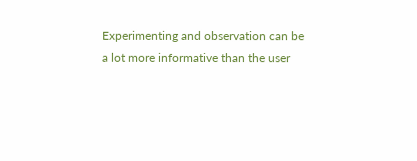Experimenting and observation can be a lot more informative than the user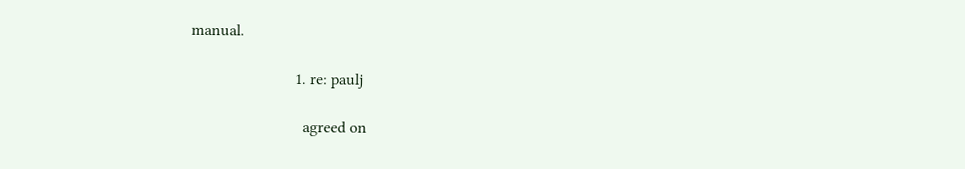manual.

                          1. re: paulj

                            agreed on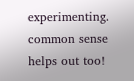experimenting. common sense helps out too!